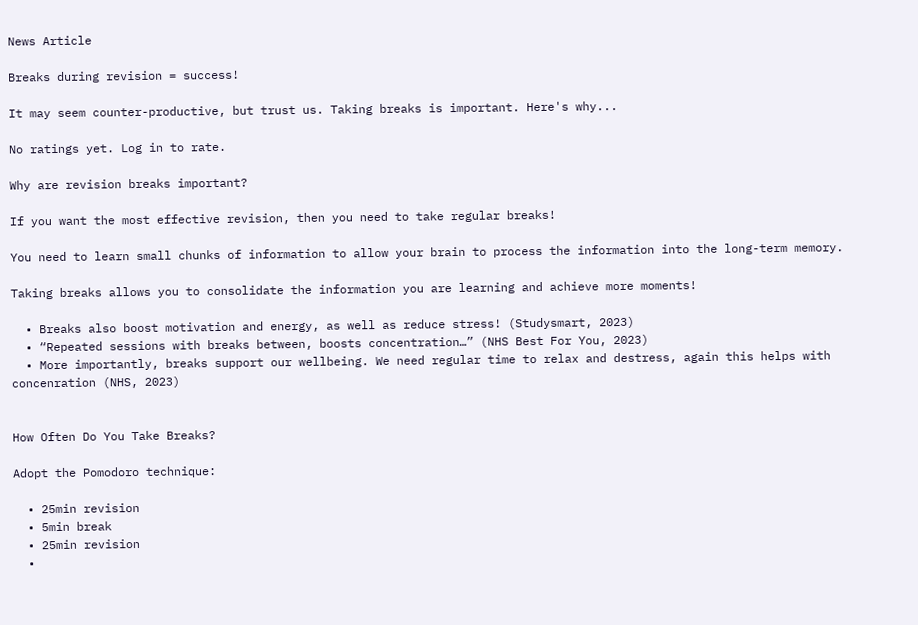News Article

Breaks during revision = success!

It may seem counter-productive, but trust us. Taking breaks is important. Here's why...

No ratings yet. Log in to rate.

Why are revision breaks important?

If you want the most effective revision, then you need to take regular breaks!

You need to learn small chunks of information to allow your brain to process the information into the long-term memory.

Taking breaks allows you to consolidate the information you are learning and achieve more moments!

  • Breaks also boost motivation and energy, as well as reduce stress! (Studysmart, 2023)
  • “Repeated sessions with breaks between, boosts concentration…” (NHS Best For You, 2023)
  • More importantly, breaks support our wellbeing. We need regular time to relax and destress, again this helps with concenration (NHS, 2023)


How Often Do You Take Breaks?

Adopt the Pomodoro technique:

  • 25min revision
  • 5min break
  • 25min revision
  •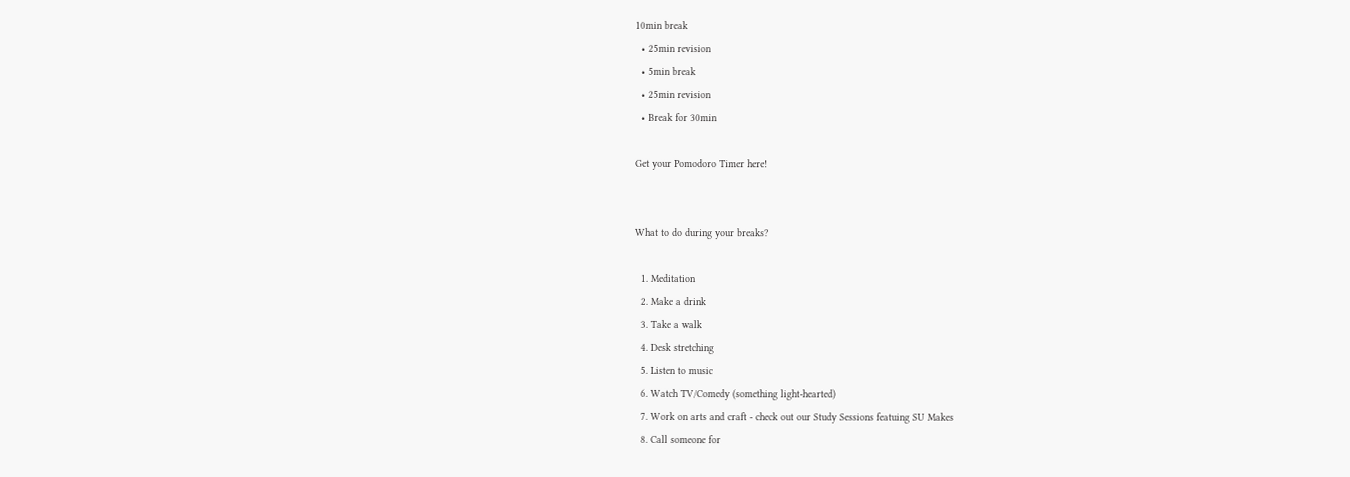10min break
  • 25min revision
  • 5min break
  • 25min revision
  • Break for 30min

Get your Pomodoro Timer here!


What to do during your breaks?

  1. Meditation
  2. Make a drink
  3. Take a walk
  4. Desk stretching
  5. Listen to music
  6. Watch TV/Comedy (something light-hearted)
  7. Work on arts and craft - check out our Study Sessions featuing SU Makes
  8. Call someone for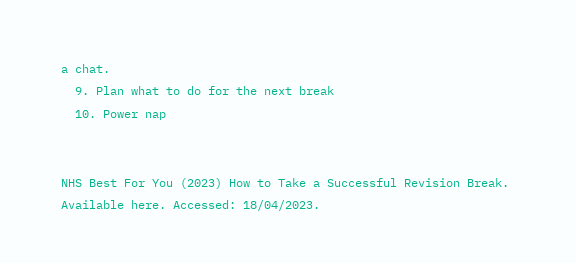a chat.
  9. Plan what to do for the next break
  10. Power nap


NHS Best For You (2023) How to Take a Successful Revision Break. Available here. Accessed: 18/04/2023.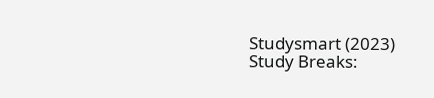Studysmart (2023) Study Breaks: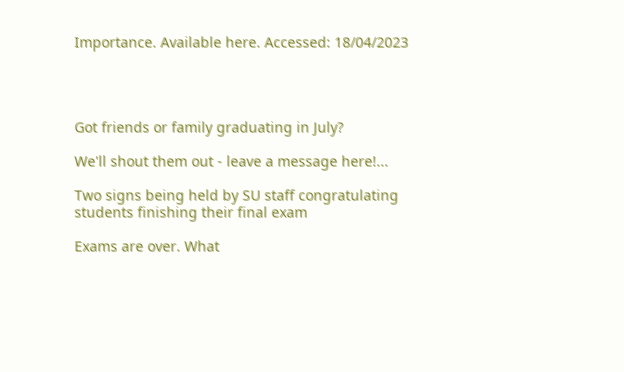Importance. Available here. Accessed: 18/04/2023




Got friends or family graduating in July?

We'll shout them out - leave a message here!...

Two signs being held by SU staff congratulating students finishing their final exam

Exams are over. What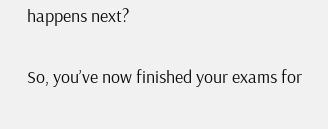happens next?

So, you’ve now finished your exams for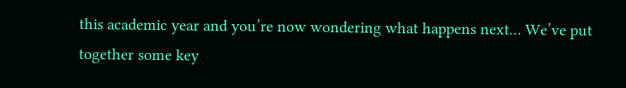this academic year and you’re now wondering what happens next… We’ve put together some key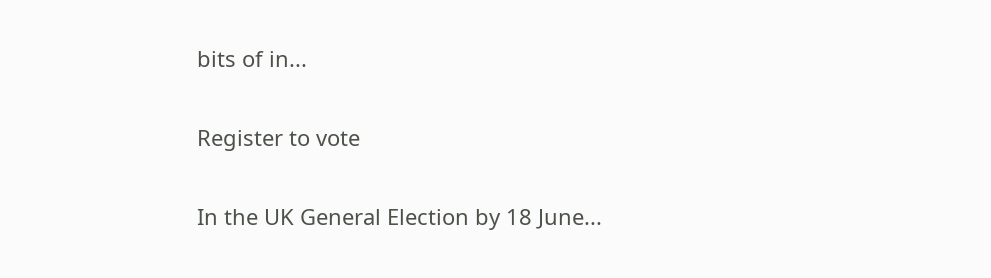bits of in...

Register to vote

In the UK General Election by 18 June...